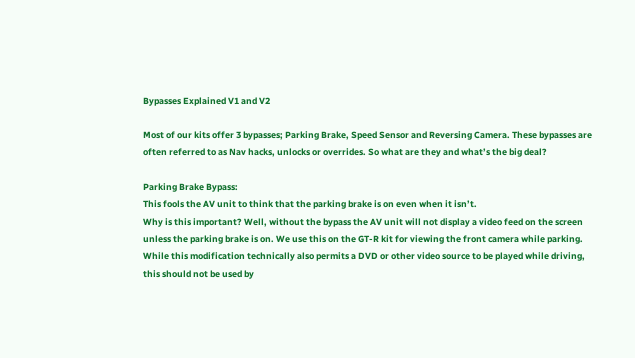Bypasses Explained V1 and V2

Most of our kits offer 3 bypasses; Parking Brake, Speed Sensor and Reversing Camera. These bypasses are often referred to as Nav hacks, unlocks or overrides. So what are they and what’s the big deal?

Parking Brake Bypass:
This fools the AV unit to think that the parking brake is on even when it isn’t.
Why is this important? Well, without the bypass the AV unit will not display a video feed on the screen unless the parking brake is on. We use this on the GT-R kit for viewing the front camera while parking. While this modification technically also permits a DVD or other video source to be played while driving, this should not be used by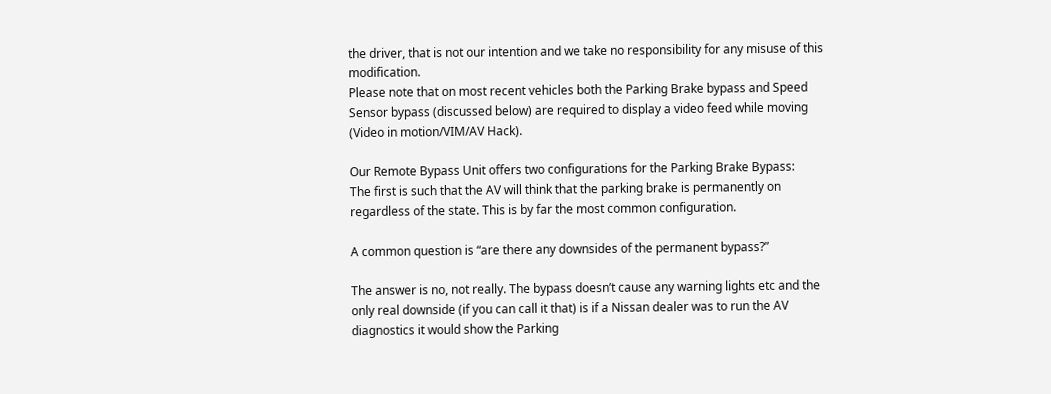the driver, that is not our intention and we take no responsibility for any misuse of this modification.
Please note that on most recent vehicles both the Parking Brake bypass and Speed Sensor bypass (discussed below) are required to display a video feed while moving (Video in motion/VIM/AV Hack).

Our Remote Bypass Unit offers two configurations for the Parking Brake Bypass:
The first is such that the AV will think that the parking brake is permanently on regardless of the state. This is by far the most common configuration.

A common question is “are there any downsides of the permanent bypass?”

The answer is no, not really. The bypass doesn’t cause any warning lights etc and the only real downside (if you can call it that) is if a Nissan dealer was to run the AV diagnostics it would show the Parking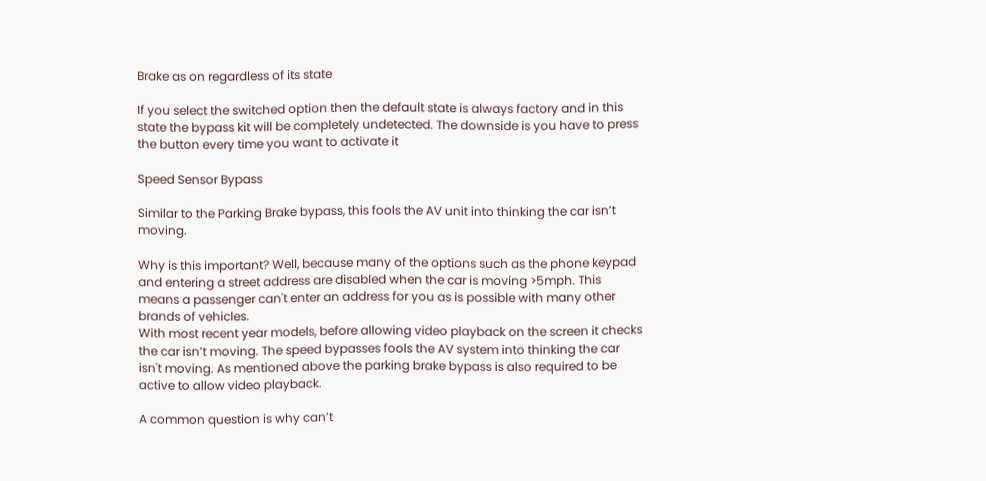Brake as on regardless of its state

If you select the switched option then the default state is always factory and in this state the bypass kit will be completely undetected. The downside is you have to press the button every time you want to activate it

Speed Sensor Bypass

Similar to the Parking Brake bypass, this fools the AV unit into thinking the car isn’t moving.

Why is this important? Well, because many of the options such as the phone keypad and entering a street address are disabled when the car is moving >5mph. This means a passenger can't enter an address for you as is possible with many other brands of vehicles.
With most recent year models, before allowing video playback on the screen it checks the car isn’t moving. The speed bypasses fools the AV system into thinking the car isn't moving. As mentioned above the parking brake bypass is also required to be active to allow video playback.

A common question is why can’t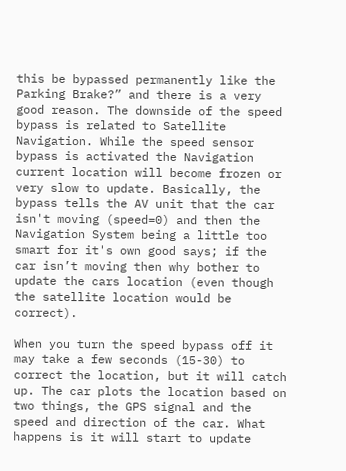this be bypassed permanently like the Parking Brake?” and there is a very good reason. The downside of the speed bypass is related to Satellite Navigation. While the speed sensor bypass is activated the Navigation current location will become frozen or very slow to update. Basically, the bypass tells the AV unit that the car isn't moving (speed=0) and then the Navigation System being a little too smart for it's own good says; if the car isn’t moving then why bother to update the cars location (even though the satellite location would be correct).

When you turn the speed bypass off it may take a few seconds (15-30) to correct the location, but it will catch up. The car plots the location based on two things, the GPS signal and the speed and direction of the car. What happens is it will start to update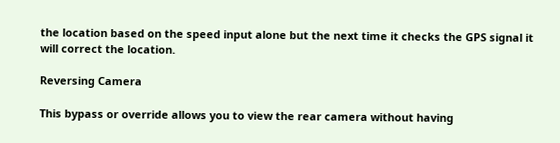the location based on the speed input alone but the next time it checks the GPS signal it will correct the location.

Reversing Camera

This bypass or override allows you to view the rear camera without having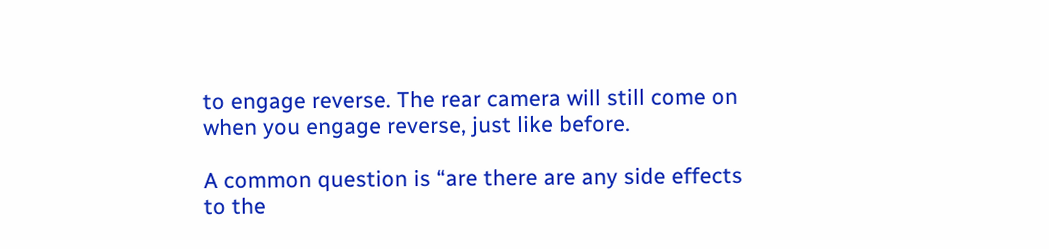to engage reverse. The rear camera will still come on when you engage reverse, just like before.

A common question is “are there are any side effects to the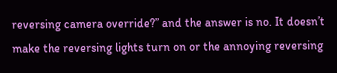reversing camera override?” and the answer is no. It doesn’t make the reversing lights turn on or the annoying reversing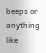beeps or anything like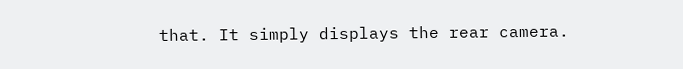that. It simply displays the rear camera.